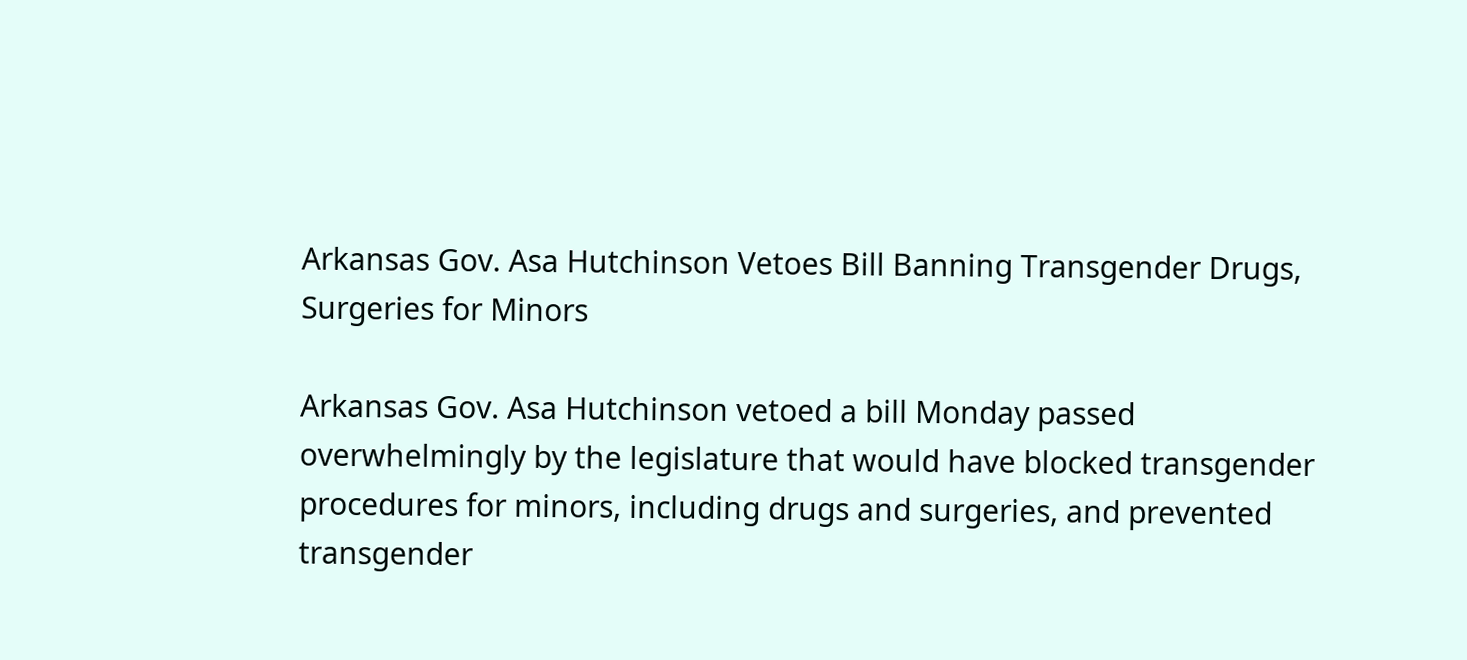Arkansas Gov. Asa Hutchinson Vetoes Bill Banning Transgender Drugs, Surgeries for Minors

Arkansas Gov. Asa Hutchinson vetoed a bill Monday passed overwhelmingly by the legislature that would have blocked transgender procedures for minors, including drugs and surgeries, and prevented transgender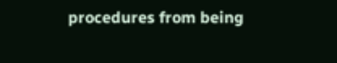procedures from being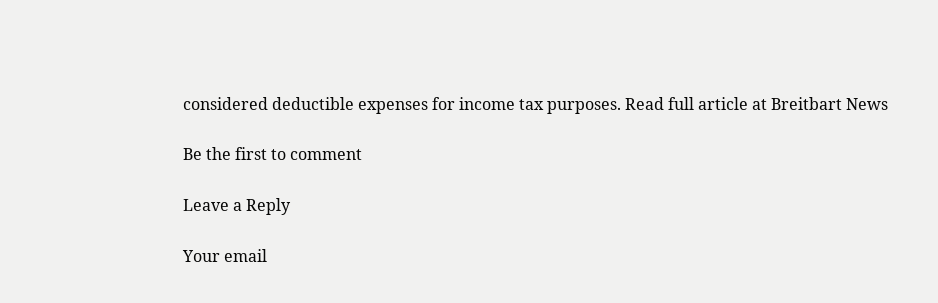considered deductible expenses for income tax purposes. Read full article at Breitbart News

Be the first to comment

Leave a Reply

Your email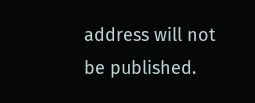address will not be published.